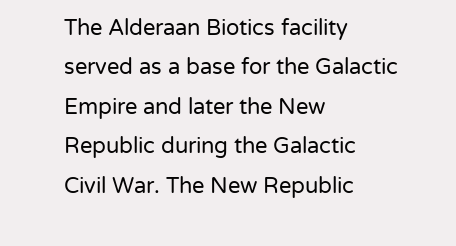The Alderaan Biotics facility served as a base for the Galactic Empire and later the New Republic during the Galactic Civil War. The New Republic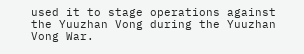used it to stage operations against the Yuuzhan Vong during the Yuuzhan Vong War.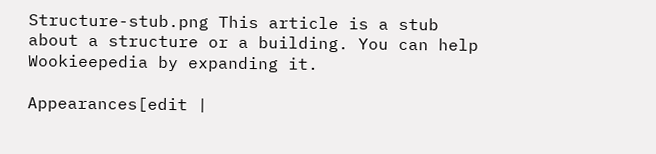Structure-stub.png This article is a stub about a structure or a building. You can help Wookieepedia by expanding it.

Appearances[edit |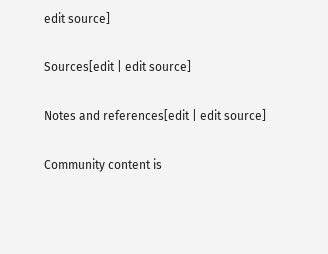edit source]

Sources[edit | edit source]

Notes and references[edit | edit source]

Community content is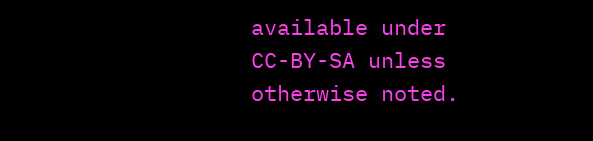available under CC-BY-SA unless otherwise noted.